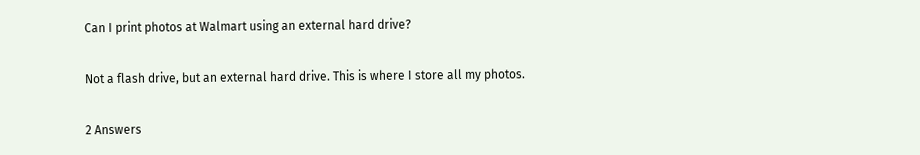Can I print photos at Walmart using an external hard drive?

Not a flash drive, but an external hard drive. This is where I store all my photos.

2 Answers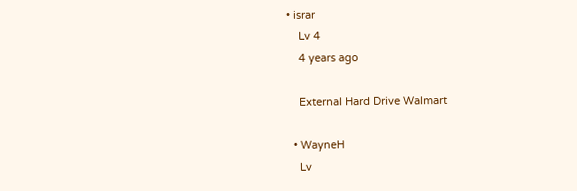• israr
    Lv 4
    4 years ago

    External Hard Drive Walmart

  • WayneH
    Lv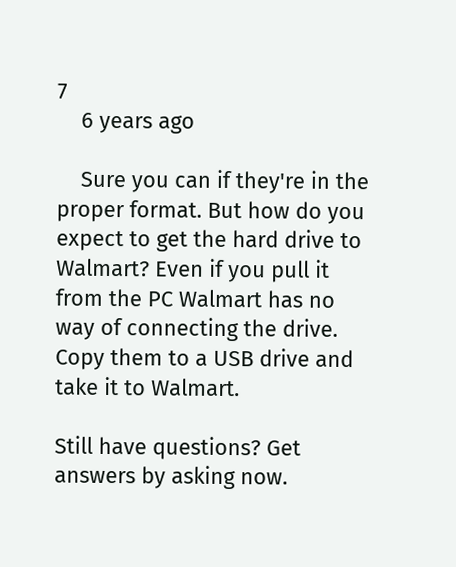7
    6 years ago

    Sure you can if they're in the proper format. But how do you expect to get the hard drive to Walmart? Even if you pull it from the PC Walmart has no way of connecting the drive. Copy them to a USB drive and take it to Walmart.

Still have questions? Get answers by asking now.